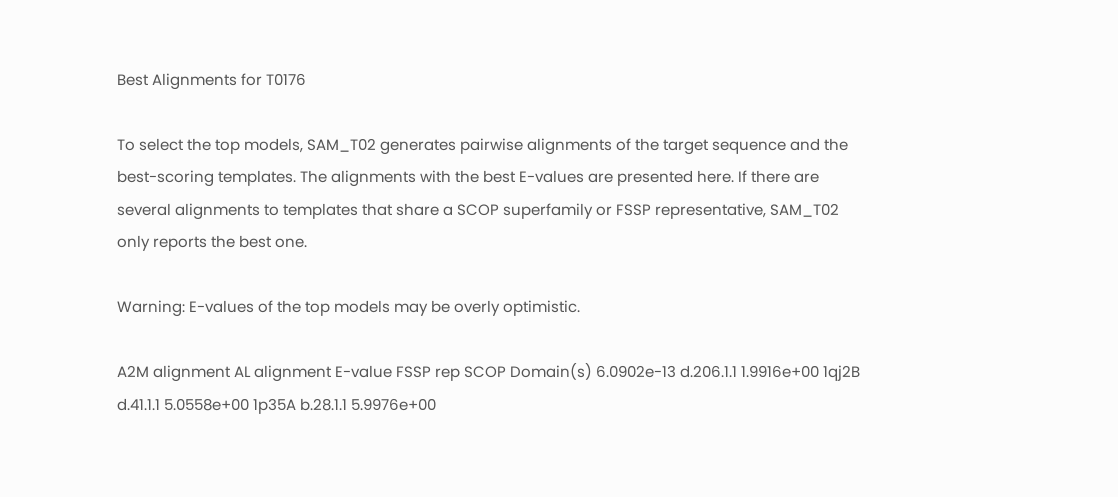Best Alignments for T0176

To select the top models, SAM_T02 generates pairwise alignments of the target sequence and the best-scoring templates. The alignments with the best E-values are presented here. If there are several alignments to templates that share a SCOP superfamily or FSSP representative, SAM_T02 only reports the best one.

Warning: E-values of the top models may be overly optimistic.

A2M alignment AL alignment E-value FSSP rep SCOP Domain(s) 6.0902e-13 d.206.1.1 1.9916e+00 1qj2B d.41.1.1 5.0558e+00 1p35A b.28.1.1 5.9976e+00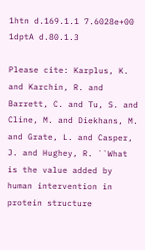1htn d.169.1.1 7.6028e+00 1dptA d.80.1.3

Please cite: Karplus, K. and Karchin, R. and Barrett, C. and Tu, S. and Cline, M. and Diekhans, M. and Grate, L. and Casper, J. and Hughey, R. ``What is the value added by human intervention in protein structure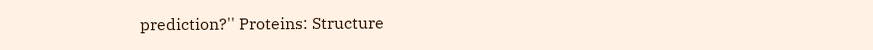prediction?'' Proteins: Structure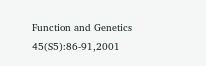Function and Genetics 45(S5):86-91,2001